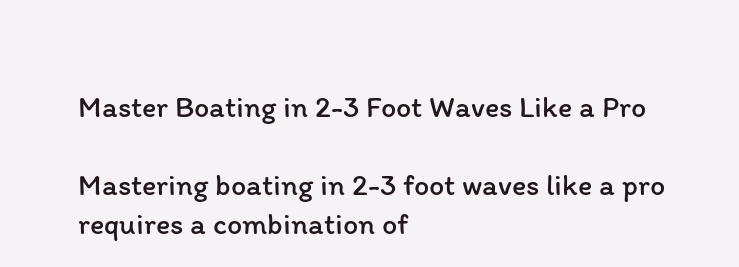Master Boating in 2-3 Foot Waves Like a Pro

Mastering boating in 2-3 foot waves like a pro requires a combination of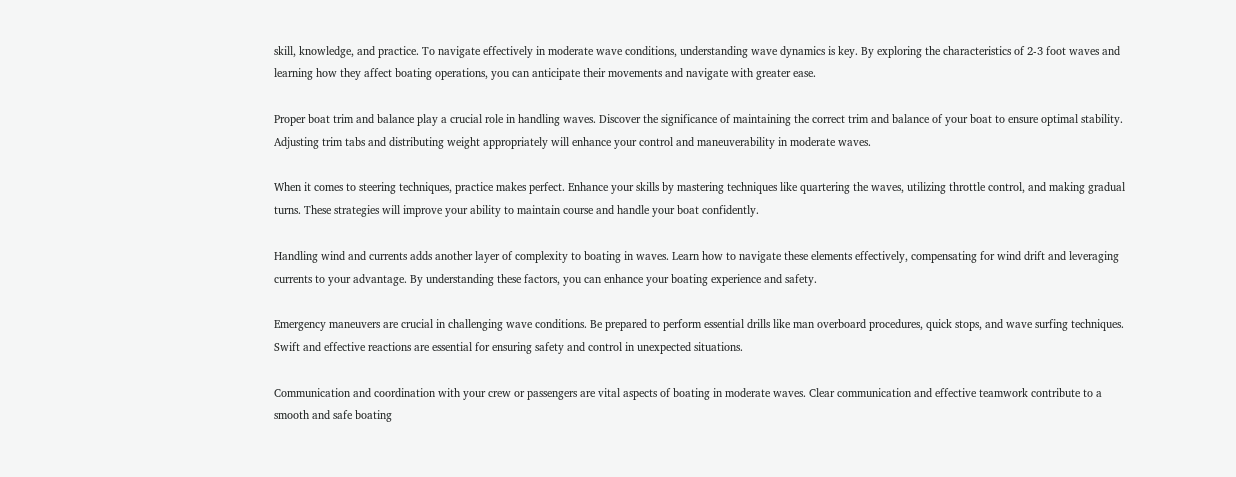skill, knowledge, and practice. To navigate effectively in moderate wave conditions, understanding wave dynamics is key. By exploring the characteristics of 2-3 foot waves and learning how they affect boating operations, you can anticipate their movements and navigate with greater ease.

Proper boat trim and balance play a crucial role in handling waves. Discover the significance of maintaining the correct trim and balance of your boat to ensure optimal stability. Adjusting trim tabs and distributing weight appropriately will enhance your control and maneuverability in moderate waves.

When it comes to steering techniques, practice makes perfect. Enhance your skills by mastering techniques like quartering the waves, utilizing throttle control, and making gradual turns. These strategies will improve your ability to maintain course and handle your boat confidently.

Handling wind and currents adds another layer of complexity to boating in waves. Learn how to navigate these elements effectively, compensating for wind drift and leveraging currents to your advantage. By understanding these factors, you can enhance your boating experience and safety.

Emergency maneuvers are crucial in challenging wave conditions. Be prepared to perform essential drills like man overboard procedures, quick stops, and wave surfing techniques. Swift and effective reactions are essential for ensuring safety and control in unexpected situations.

Communication and coordination with your crew or passengers are vital aspects of boating in moderate waves. Clear communication and effective teamwork contribute to a smooth and safe boating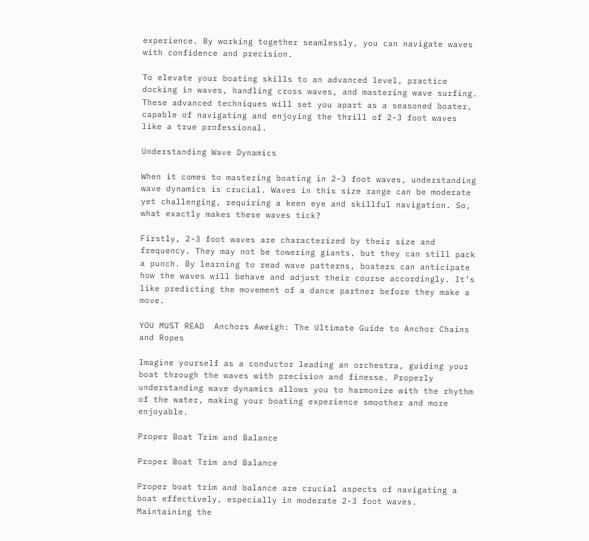experience. By working together seamlessly, you can navigate waves with confidence and precision.

To elevate your boating skills to an advanced level, practice docking in waves, handling cross waves, and mastering wave surfing. These advanced techniques will set you apart as a seasoned boater, capable of navigating and enjoying the thrill of 2-3 foot waves like a true professional.

Understanding Wave Dynamics

When it comes to mastering boating in 2-3 foot waves, understanding wave dynamics is crucial. Waves in this size range can be moderate yet challenging, requiring a keen eye and skillful navigation. So, what exactly makes these waves tick?

Firstly, 2-3 foot waves are characterized by their size and frequency. They may not be towering giants, but they can still pack a punch. By learning to read wave patterns, boaters can anticipate how the waves will behave and adjust their course accordingly. It’s like predicting the movement of a dance partner before they make a move.

YOU MUST READ  Anchors Aweigh: The Ultimate Guide to Anchor Chains and Ropes

Imagine yourself as a conductor leading an orchestra, guiding your boat through the waves with precision and finesse. Properly understanding wave dynamics allows you to harmonize with the rhythm of the water, making your boating experience smoother and more enjoyable.

Proper Boat Trim and Balance

Proper Boat Trim and Balance

Proper boat trim and balance are crucial aspects of navigating a boat effectively, especially in moderate 2-3 foot waves. Maintaining the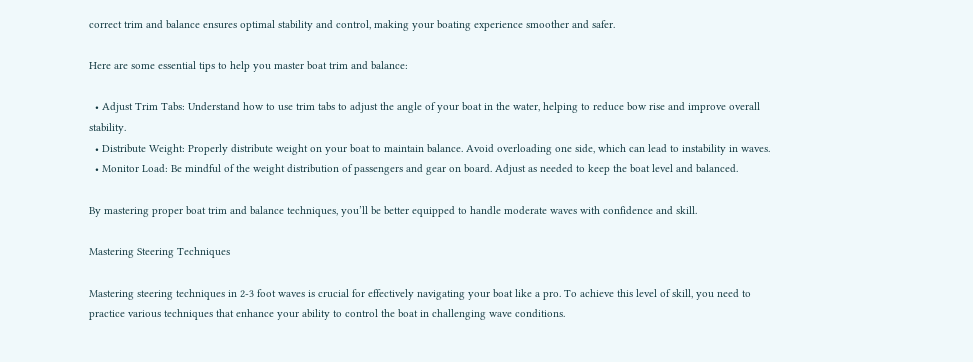correct trim and balance ensures optimal stability and control, making your boating experience smoother and safer.

Here are some essential tips to help you master boat trim and balance:

  • Adjust Trim Tabs: Understand how to use trim tabs to adjust the angle of your boat in the water, helping to reduce bow rise and improve overall stability.
  • Distribute Weight: Properly distribute weight on your boat to maintain balance. Avoid overloading one side, which can lead to instability in waves.
  • Monitor Load: Be mindful of the weight distribution of passengers and gear on board. Adjust as needed to keep the boat level and balanced.

By mastering proper boat trim and balance techniques, you’ll be better equipped to handle moderate waves with confidence and skill.

Mastering Steering Techniques

Mastering steering techniques in 2-3 foot waves is crucial for effectively navigating your boat like a pro. To achieve this level of skill, you need to practice various techniques that enhance your ability to control the boat in challenging wave conditions.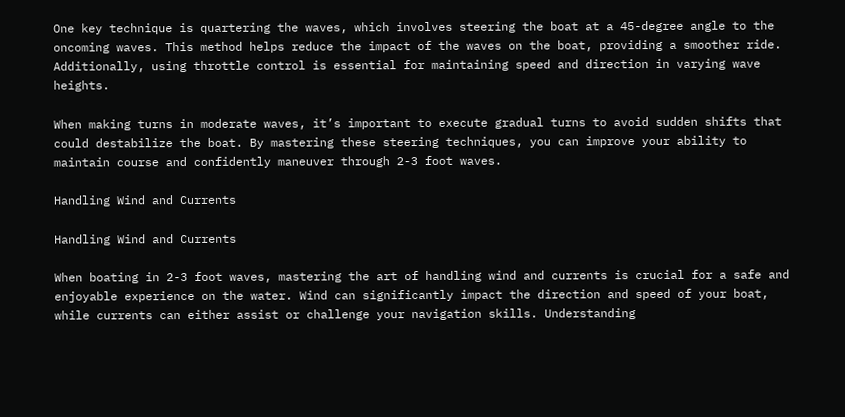One key technique is quartering the waves, which involves steering the boat at a 45-degree angle to the oncoming waves. This method helps reduce the impact of the waves on the boat, providing a smoother ride. Additionally, using throttle control is essential for maintaining speed and direction in varying wave heights.

When making turns in moderate waves, it’s important to execute gradual turns to avoid sudden shifts that could destabilize the boat. By mastering these steering techniques, you can improve your ability to maintain course and confidently maneuver through 2-3 foot waves.

Handling Wind and Currents

Handling Wind and Currents

When boating in 2-3 foot waves, mastering the art of handling wind and currents is crucial for a safe and enjoyable experience on the water. Wind can significantly impact the direction and speed of your boat, while currents can either assist or challenge your navigation skills. Understanding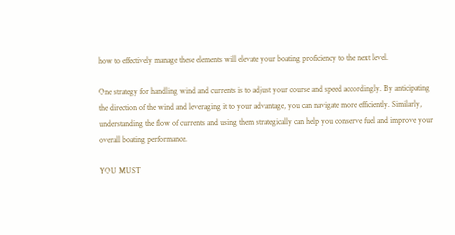how to effectively manage these elements will elevate your boating proficiency to the next level.

One strategy for handling wind and currents is to adjust your course and speed accordingly. By anticipating the direction of the wind and leveraging it to your advantage, you can navigate more efficiently. Similarly, understanding the flow of currents and using them strategically can help you conserve fuel and improve your overall boating performance.

YOU MUST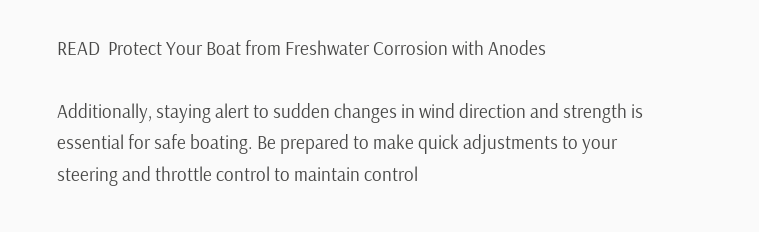READ  Protect Your Boat from Freshwater Corrosion with Anodes

Additionally, staying alert to sudden changes in wind direction and strength is essential for safe boating. Be prepared to make quick adjustments to your steering and throttle control to maintain control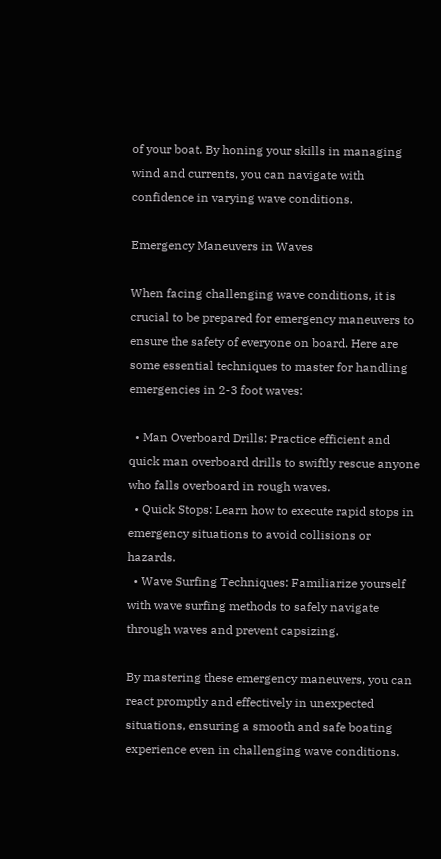of your boat. By honing your skills in managing wind and currents, you can navigate with confidence in varying wave conditions.

Emergency Maneuvers in Waves

When facing challenging wave conditions, it is crucial to be prepared for emergency maneuvers to ensure the safety of everyone on board. Here are some essential techniques to master for handling emergencies in 2-3 foot waves:

  • Man Overboard Drills: Practice efficient and quick man overboard drills to swiftly rescue anyone who falls overboard in rough waves.
  • Quick Stops: Learn how to execute rapid stops in emergency situations to avoid collisions or hazards.
  • Wave Surfing Techniques: Familiarize yourself with wave surfing methods to safely navigate through waves and prevent capsizing.

By mastering these emergency maneuvers, you can react promptly and effectively in unexpected situations, ensuring a smooth and safe boating experience even in challenging wave conditions.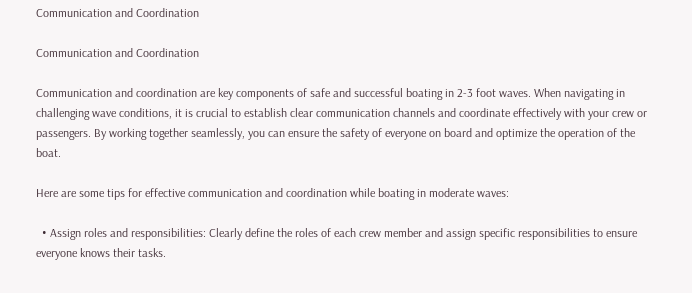Communication and Coordination

Communication and Coordination

Communication and coordination are key components of safe and successful boating in 2-3 foot waves. When navigating in challenging wave conditions, it is crucial to establish clear communication channels and coordinate effectively with your crew or passengers. By working together seamlessly, you can ensure the safety of everyone on board and optimize the operation of the boat.

Here are some tips for effective communication and coordination while boating in moderate waves:

  • Assign roles and responsibilities: Clearly define the roles of each crew member and assign specific responsibilities to ensure everyone knows their tasks.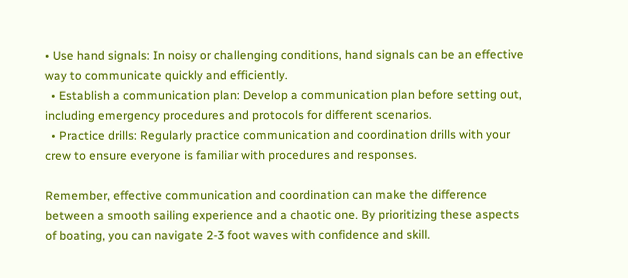• Use hand signals: In noisy or challenging conditions, hand signals can be an effective way to communicate quickly and efficiently.
  • Establish a communication plan: Develop a communication plan before setting out, including emergency procedures and protocols for different scenarios.
  • Practice drills: Regularly practice communication and coordination drills with your crew to ensure everyone is familiar with procedures and responses.

Remember, effective communication and coordination can make the difference between a smooth sailing experience and a chaotic one. By prioritizing these aspects of boating, you can navigate 2-3 foot waves with confidence and skill.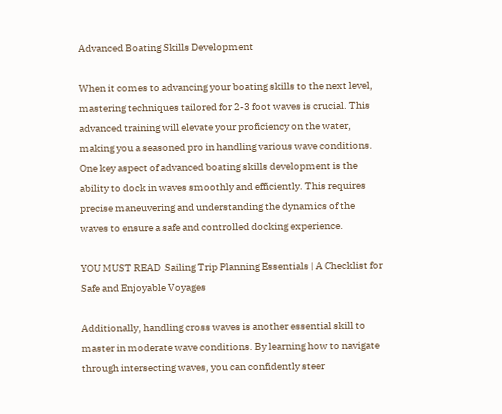Advanced Boating Skills Development

When it comes to advancing your boating skills to the next level, mastering techniques tailored for 2-3 foot waves is crucial. This advanced training will elevate your proficiency on the water, making you a seasoned pro in handling various wave conditions. One key aspect of advanced boating skills development is the ability to dock in waves smoothly and efficiently. This requires precise maneuvering and understanding the dynamics of the waves to ensure a safe and controlled docking experience.

YOU MUST READ  Sailing Trip Planning Essentials | A Checklist for Safe and Enjoyable Voyages

Additionally, handling cross waves is another essential skill to master in moderate wave conditions. By learning how to navigate through intersecting waves, you can confidently steer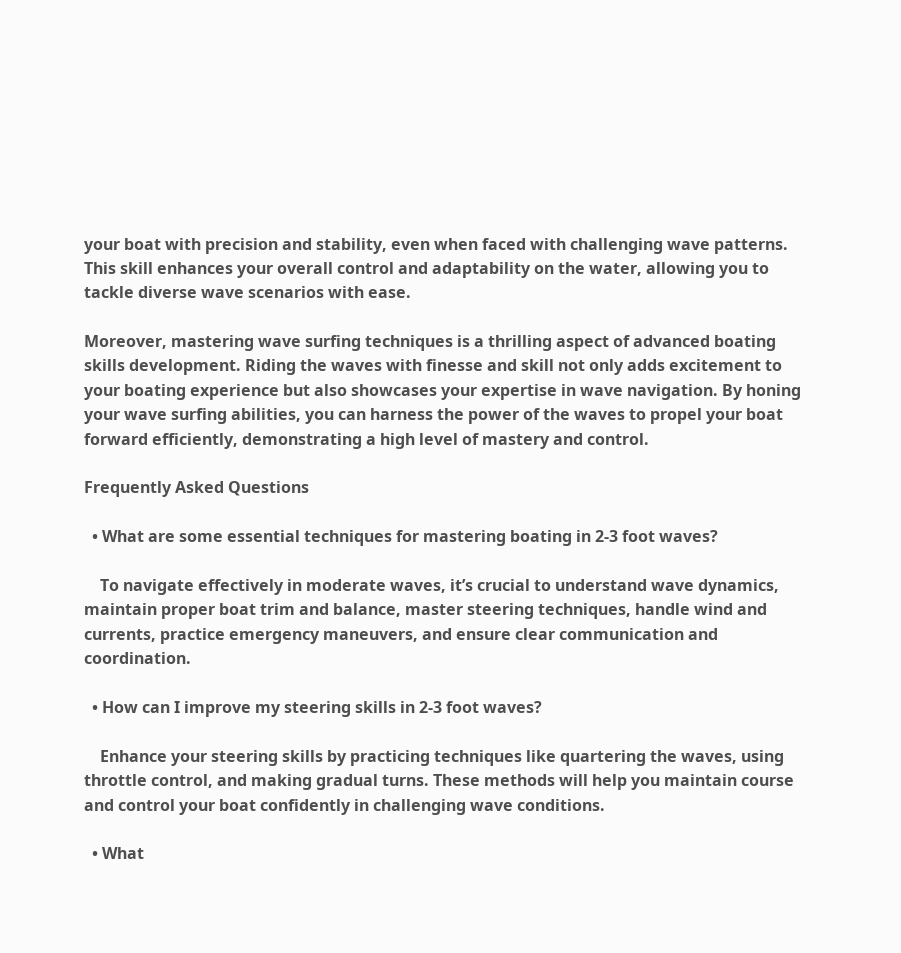your boat with precision and stability, even when faced with challenging wave patterns. This skill enhances your overall control and adaptability on the water, allowing you to tackle diverse wave scenarios with ease.

Moreover, mastering wave surfing techniques is a thrilling aspect of advanced boating skills development. Riding the waves with finesse and skill not only adds excitement to your boating experience but also showcases your expertise in wave navigation. By honing your wave surfing abilities, you can harness the power of the waves to propel your boat forward efficiently, demonstrating a high level of mastery and control.

Frequently Asked Questions

  • What are some essential techniques for mastering boating in 2-3 foot waves?

    To navigate effectively in moderate waves, it’s crucial to understand wave dynamics, maintain proper boat trim and balance, master steering techniques, handle wind and currents, practice emergency maneuvers, and ensure clear communication and coordination.

  • How can I improve my steering skills in 2-3 foot waves?

    Enhance your steering skills by practicing techniques like quartering the waves, using throttle control, and making gradual turns. These methods will help you maintain course and control your boat confidently in challenging wave conditions.

  • What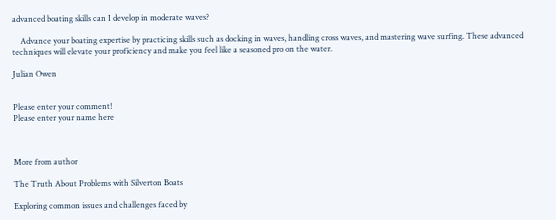advanced boating skills can I develop in moderate waves?

    Advance your boating expertise by practicing skills such as docking in waves, handling cross waves, and mastering wave surfing. These advanced techniques will elevate your proficiency and make you feel like a seasoned pro on the water.

Julian Owen


Please enter your comment!
Please enter your name here



More from author

The Truth About Problems with Silverton Boats

Exploring common issues and challenges faced by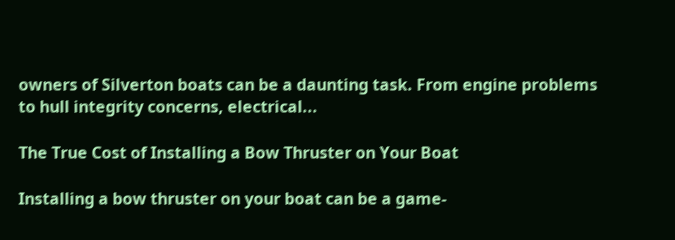owners of Silverton boats can be a daunting task. From engine problems to hull integrity concerns, electrical...

The True Cost of Installing a Bow Thruster on Your Boat

Installing a bow thruster on your boat can be a game-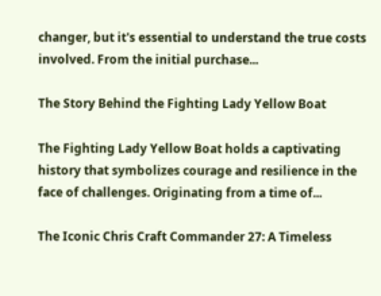changer, but it's essential to understand the true costs involved. From the initial purchase...

The Story Behind the Fighting Lady Yellow Boat

The Fighting Lady Yellow Boat holds a captivating history that symbolizes courage and resilience in the face of challenges. Originating from a time of...

The Iconic Chris Craft Commander 27: A Timeless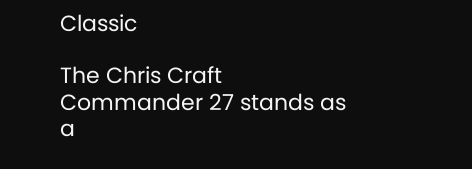Classic

The Chris Craft Commander 27 stands as a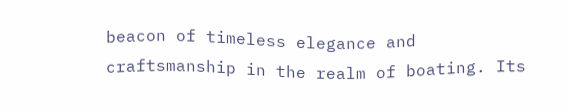beacon of timeless elegance and craftsmanship in the realm of boating. Its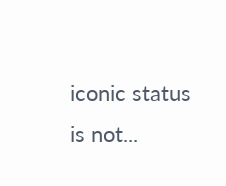iconic status is not...